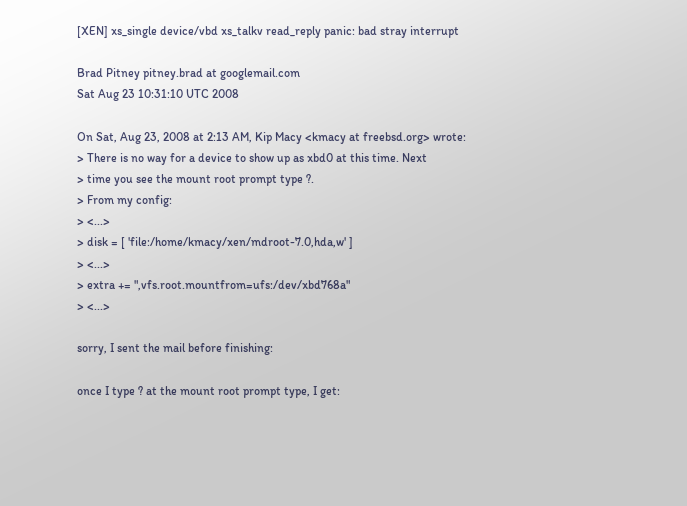[XEN] xs_single device/vbd xs_talkv read_reply panic: bad stray interrupt

Brad Pitney pitney.brad at googlemail.com
Sat Aug 23 10:31:10 UTC 2008

On Sat, Aug 23, 2008 at 2:13 AM, Kip Macy <kmacy at freebsd.org> wrote:
> There is no way for a device to show up as xbd0 at this time. Next
> time you see the mount root prompt type ?.
> From my config:
> <...>
> disk = [ 'file:/home/kmacy/xen/mdroot-7.0,hda,w' ]
> <...>
> extra += ",vfs.root.mountfrom=ufs:/dev/xbd768a"
> <...>

sorry, I sent the mail before finishing:

once I type ? at the mount root prompt type, I get: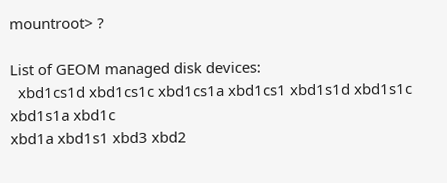mountroot> ?

List of GEOM managed disk devices:
  xbd1cs1d xbd1cs1c xbd1cs1a xbd1cs1 xbd1s1d xbd1s1c xbd1s1a xbd1c
xbd1a xbd1s1 xbd3 xbd2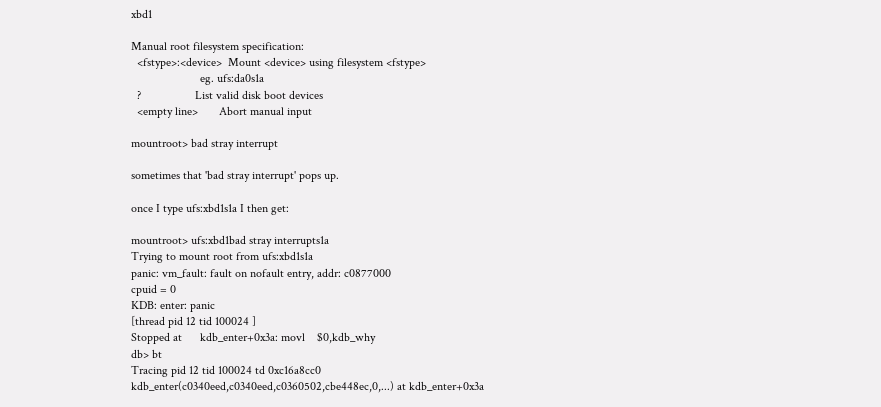xbd1

Manual root filesystem specification:
  <fstype>:<device>  Mount <device> using filesystem <fstype>
                       eg. ufs:da0s1a
  ?                  List valid disk boot devices
  <empty line>       Abort manual input

mountroot> bad stray interrupt

sometimes that 'bad stray interrupt' pops up.

once I type ufs:xbd1s1a I then get:

mountroot> ufs:xbd1bad stray interrupts1a
Trying to mount root from ufs:xbd1s1a
panic: vm_fault: fault on nofault entry, addr: c0877000
cpuid = 0
KDB: enter: panic
[thread pid 12 tid 100024 ]
Stopped at      kdb_enter+0x3a: movl    $0,kdb_why
db> bt
Tracing pid 12 tid 100024 td 0xc16a8cc0
kdb_enter(c0340eed,c0340eed,c0360502,cbe448ec,0,...) at kdb_enter+0x3a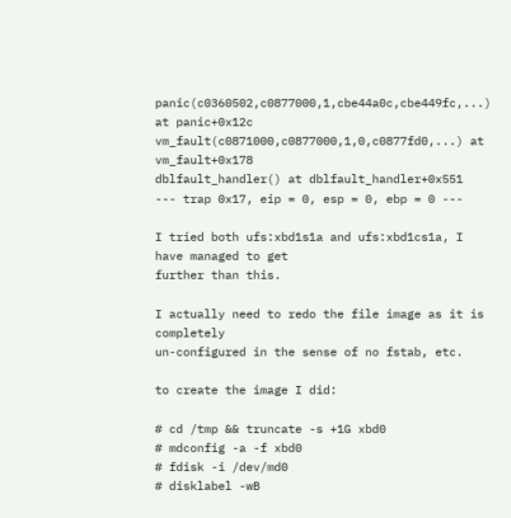panic(c0360502,c0877000,1,cbe44a0c,cbe449fc,...) at panic+0x12c
vm_fault(c0871000,c0877000,1,0,c0877fd0,...) at vm_fault+0x178
dblfault_handler() at dblfault_handler+0x551
--- trap 0x17, eip = 0, esp = 0, ebp = 0 ---

I tried both ufs:xbd1s1a and ufs:xbd1cs1a, I have managed to get
further than this.

I actually need to redo the file image as it is completely
un-configured in the sense of no fstab, etc.

to create the image I did:

# cd /tmp && truncate -s +1G xbd0
# mdconfig -a -f xbd0
# fdisk -i /dev/md0
# disklabel -wB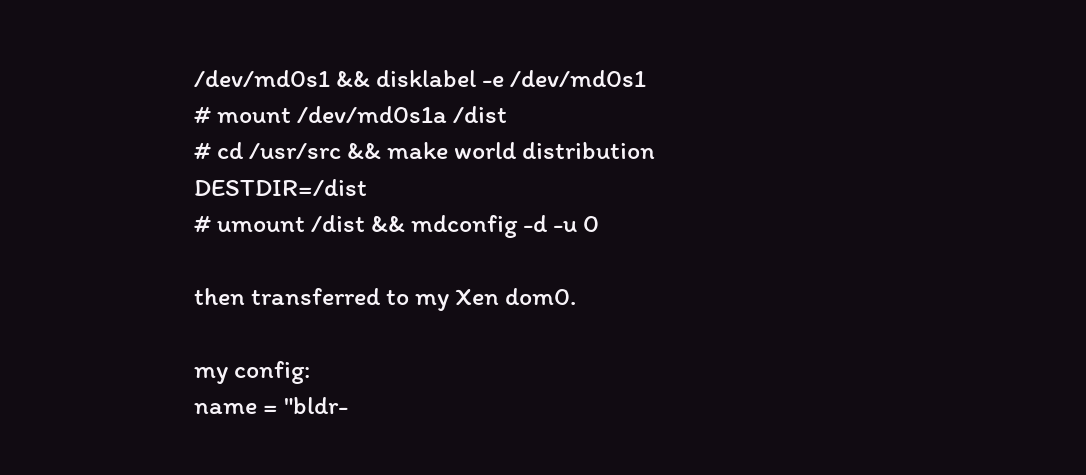/dev/md0s1 && disklabel -e /dev/md0s1
# mount /dev/md0s1a /dist
# cd /usr/src && make world distribution DESTDIR=/dist
# umount /dist && mdconfig -d -u 0

then transferred to my Xen dom0.

my config:
name = "bldr-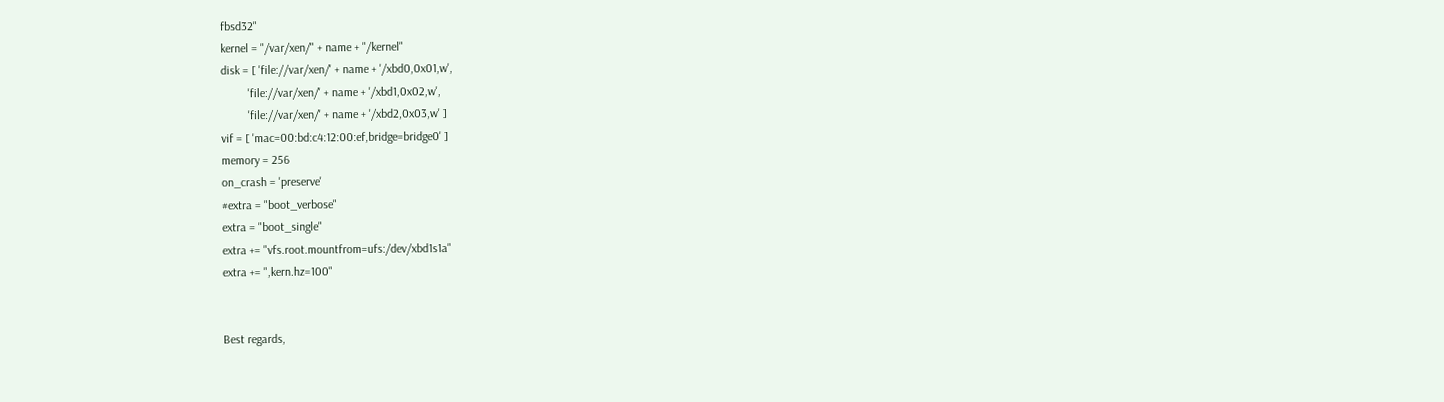fbsd32"
kernel = "/var/xen/" + name + "/kernel"
disk = [ 'file://var/xen/' + name + '/xbd0,0x01,w',
         'file://var/xen/' + name + '/xbd1,0x02,w',
         'file://var/xen/' + name + '/xbd2,0x03,w' ]
vif = [ 'mac=00:bd:c4:12:00:ef,bridge=bridge0' ]
memory = 256
on_crash = 'preserve'
#extra = "boot_verbose"
extra = "boot_single"
extra += "vfs.root.mountfrom=ufs:/dev/xbd1s1a"
extra += ",kern.hz=100"


Best regards,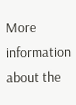More information about the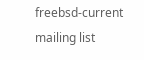freebsd-current mailing list